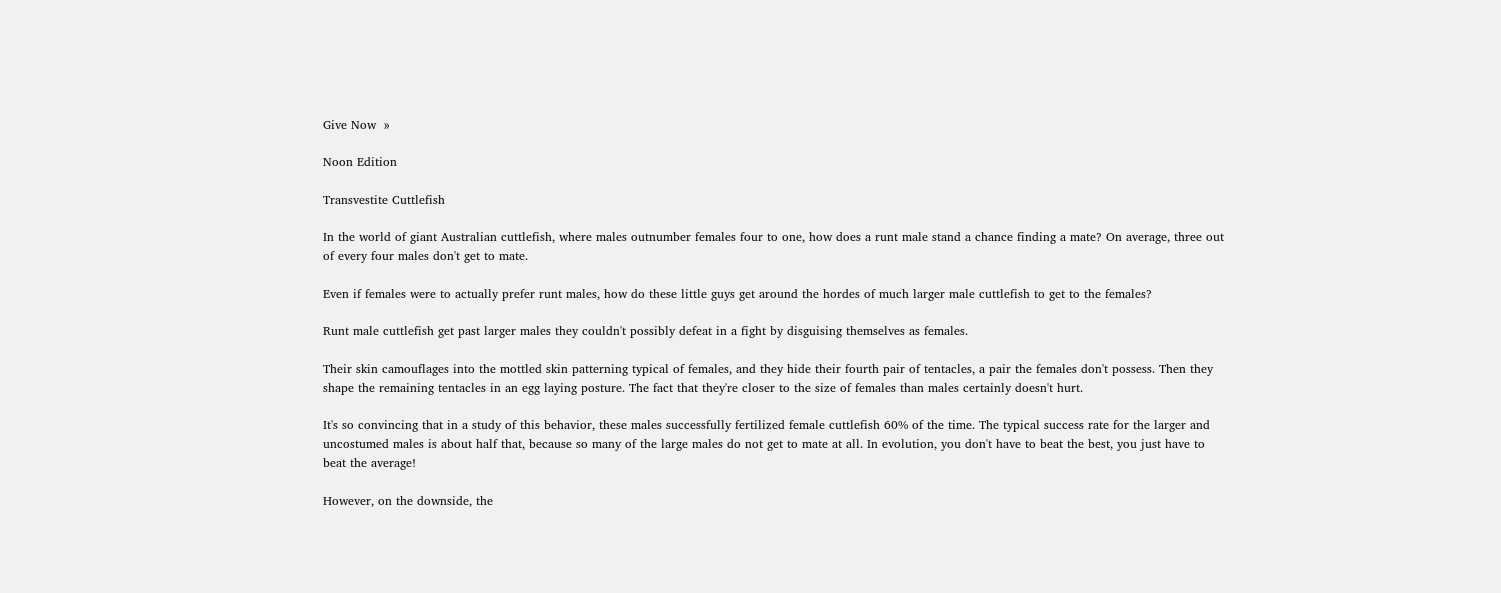Give Now  »

Noon Edition

Transvestite Cuttlefish

In the world of giant Australian cuttlefish, where males outnumber females four to one, how does a runt male stand a chance finding a mate? On average, three out of every four males don't get to mate.

Even if females were to actually prefer runt males, how do these little guys get around the hordes of much larger male cuttlefish to get to the females?

Runt male cuttlefish get past larger males they couldn't possibly defeat in a fight by disguising themselves as females.

Their skin camouflages into the mottled skin patterning typical of females, and they hide their fourth pair of tentacles, a pair the females don't possess. Then they shape the remaining tentacles in an egg laying posture. The fact that they're closer to the size of females than males certainly doesn't hurt.

It's so convincing that in a study of this behavior, these males successfully fertilized female cuttlefish 60% of the time. The typical success rate for the larger and uncostumed males is about half that, because so many of the large males do not get to mate at all. In evolution, you don't have to beat the best, you just have to beat the average!

However, on the downside, the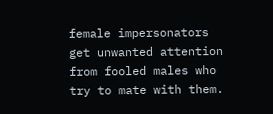female impersonators get unwanted attention from fooled males who try to mate with them.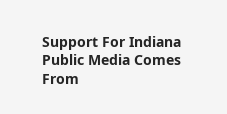Support For Indiana Public Media Comes From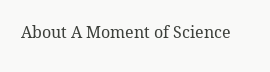About A Moment of Science